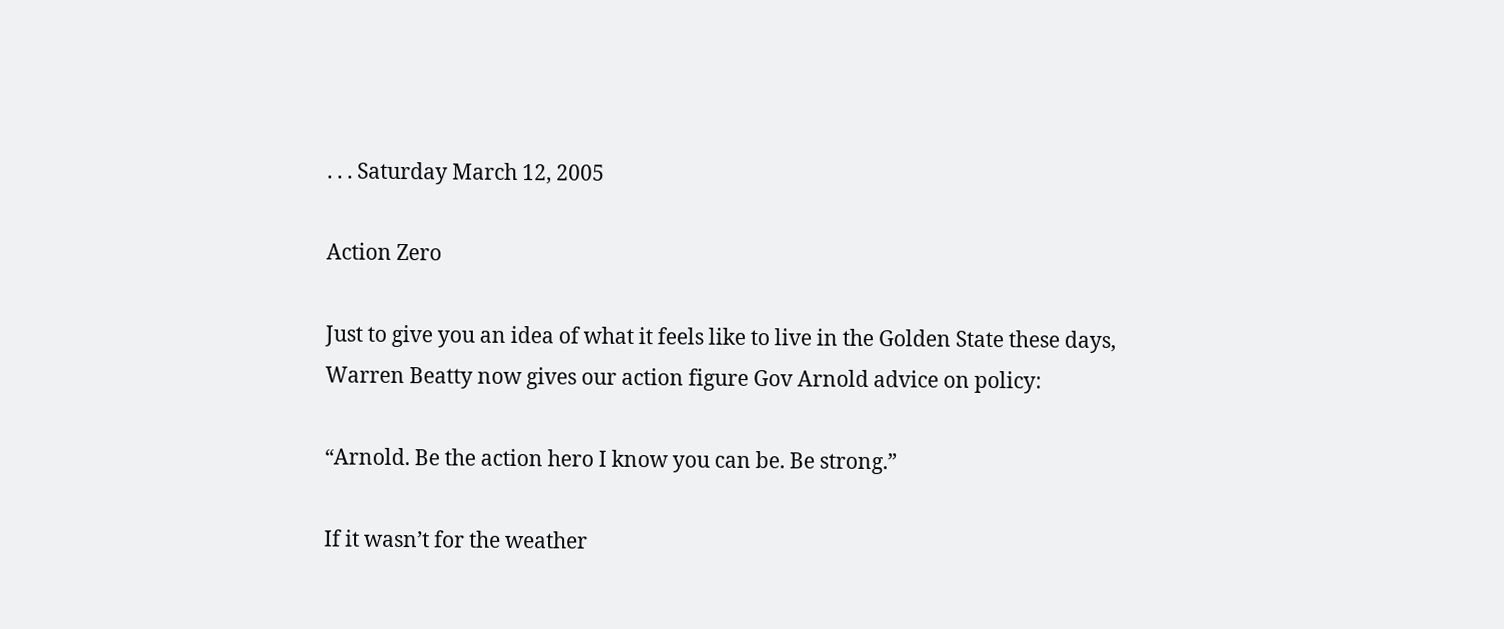. . . Saturday March 12, 2005

Action Zero

Just to give you an idea of what it feels like to live in the Golden State these days, Warren Beatty now gives our action figure Gov Arnold advice on policy:

“Arnold. Be the action hero I know you can be. Be strong.”

If it wasn’t for the weather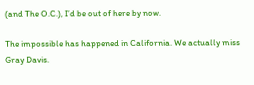(and The O.C.), I’d be out of here by now.

The impossible has happened in California. We actually miss Gray Davis.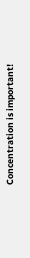Concentration is important!